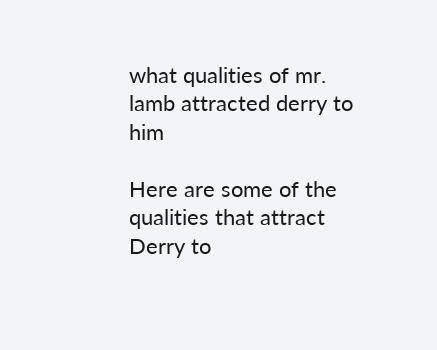what qualities of mr. lamb attracted derry to him

Here are some of the qualities that attract Derry to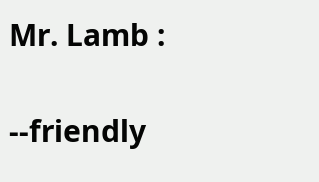Mr. Lamb :

--friendly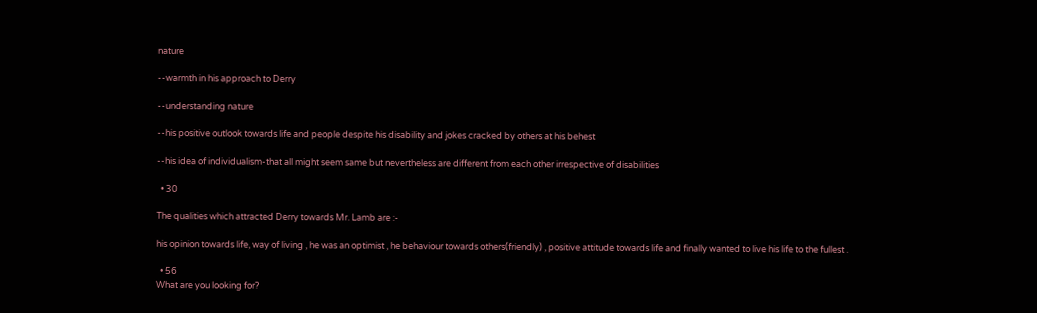nature

--warmth in his approach to Derry

--understanding nature

--his positive outlook towards life and people despite his disability and jokes cracked by others at his behest

--his idea of individualism-that all might seem same but nevertheless are different from each other irrespective of disabilities

  • 30

The qualities which attracted Derry towards Mr. Lamb are :-

his opinion towards life, way of living , he was an optimist , he behaviour towards others(friendly) , positive attitude towards life and finally wanted to live his life to the fullest .

  • 56
What are you looking for?